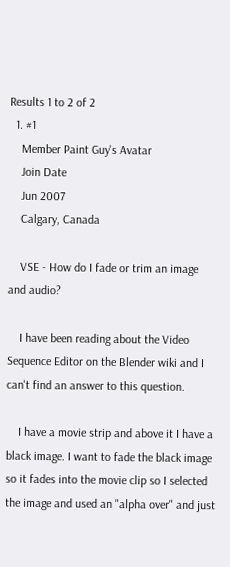Results 1 to 2 of 2
  1. #1
    Member Paint Guy's Avatar
    Join Date
    Jun 2007
    Calgary, Canada

    VSE - How do I fade or trim an image and audio?

    I have been reading about the Video Sequence Editor on the Blender wiki and I can't find an answer to this question.

    I have a movie strip and above it I have a black image. I want to fade the black image so it fades into the movie clip so I selected the image and used an "alpha over" and just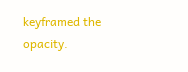keyframed the opacity.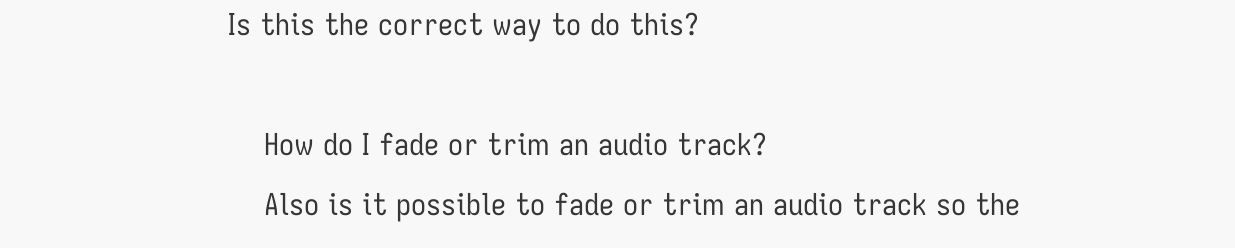Is this the correct way to do this?

    How do I fade or trim an audio track?
    Also is it possible to fade or trim an audio track so the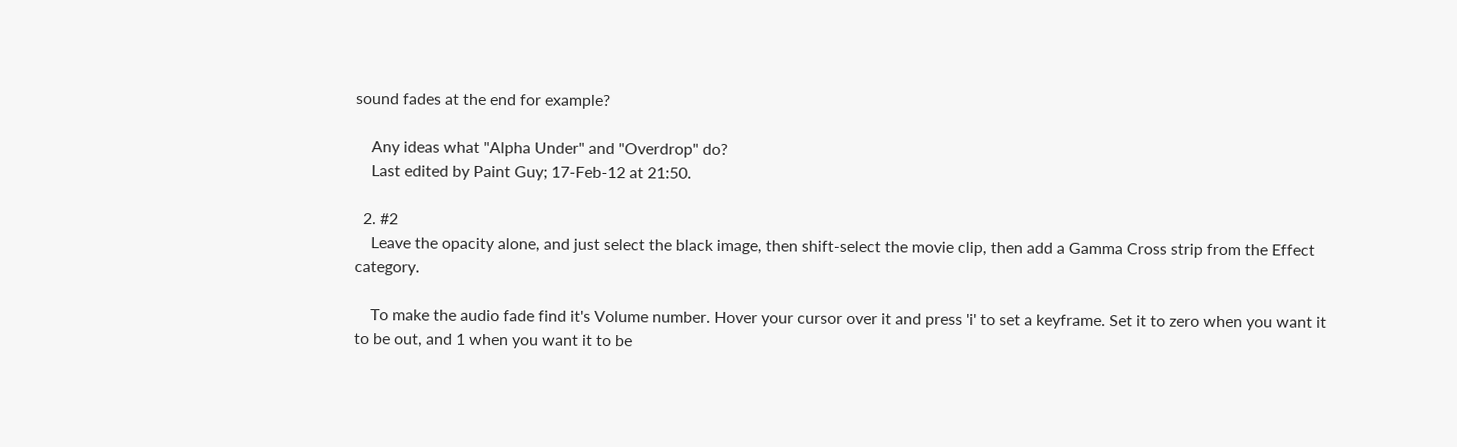sound fades at the end for example?

    Any ideas what "Alpha Under" and "Overdrop" do?
    Last edited by Paint Guy; 17-Feb-12 at 21:50.

  2. #2
    Leave the opacity alone, and just select the black image, then shift-select the movie clip, then add a Gamma Cross strip from the Effect category.

    To make the audio fade find it's Volume number. Hover your cursor over it and press 'i' to set a keyframe. Set it to zero when you want it to be out, and 1 when you want it to be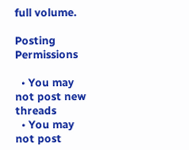full volume.

Posting Permissions

  • You may not post new threads
  • You may not post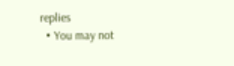replies
  • You may not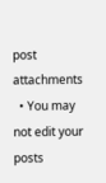post attachments
  • You may not edit your posts